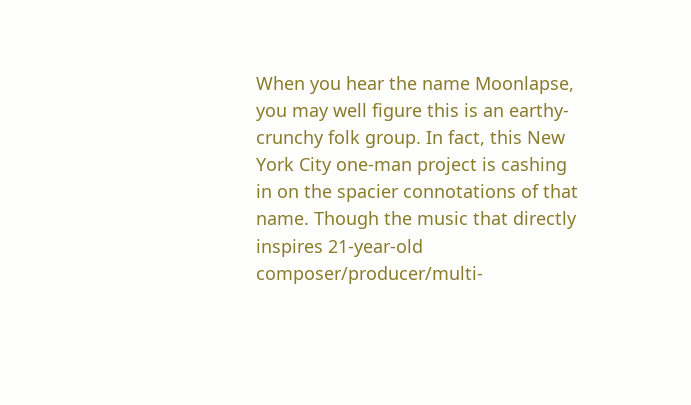When you hear the name Moonlapse, you may well figure this is an earthy-crunchy folk group. In fact, this New York City one-man project is cashing in on the spacier connotations of that name. Though the music that directly inspires 21-year-old composer/producer/multi-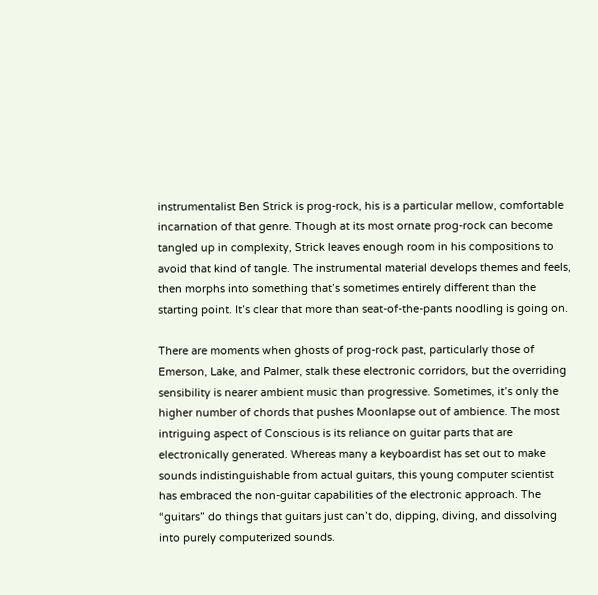instrumentalist Ben Strick is prog-rock, his is a particular mellow, comfortable incarnation of that genre. Though at its most ornate prog-rock can become tangled up in complexity, Strick leaves enough room in his compositions to avoid that kind of tangle. The instrumental material develops themes and feels, then morphs into something that’s sometimes entirely different than the starting point. It’s clear that more than seat-of-the-pants noodling is going on.

There are moments when ghosts of prog-rock past, particularly those of Emerson, Lake, and Palmer, stalk these electronic corridors, but the overriding sensibility is nearer ambient music than progressive. Sometimes, it’s only the higher number of chords that pushes Moonlapse out of ambience. The most intriguing aspect of Conscious is its reliance on guitar parts that are electronically generated. Whereas many a keyboardist has set out to make sounds indistinguishable from actual guitars, this young computer scientist has embraced the non-guitar capabilities of the electronic approach. The “guitars” do things that guitars just can’t do, dipping, diving, and dissolving into purely computerized sounds.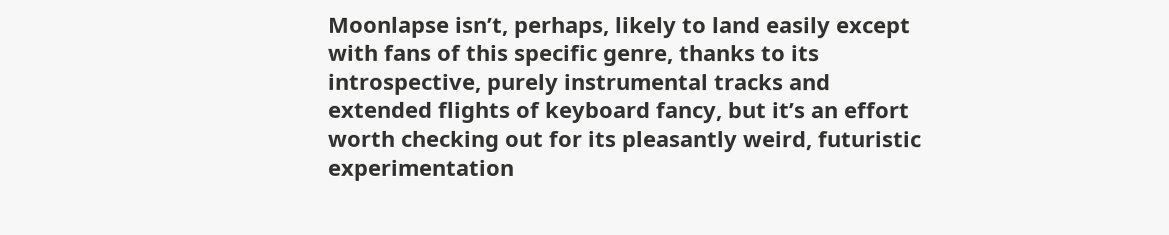Moonlapse isn’t, perhaps, likely to land easily except with fans of this specific genre, thanks to its introspective, purely instrumental tracks and extended flights of keyboard fancy, but it’s an effort worth checking out for its pleasantly weird, futuristic experimentation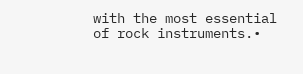with the most essential of rock instruments.•